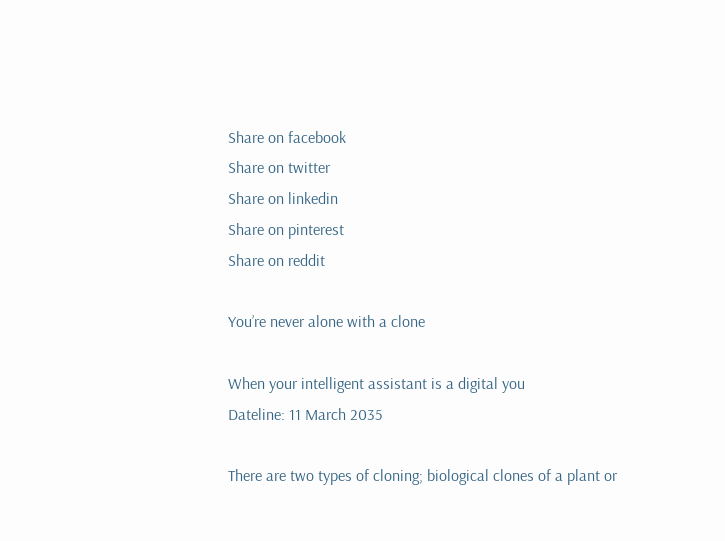Share on facebook
Share on twitter
Share on linkedin
Share on pinterest
Share on reddit

You’re never alone with a clone

When your intelligent assistant is a digital you
Dateline: 11 March 2035

There are two types of cloning; biological clones of a plant or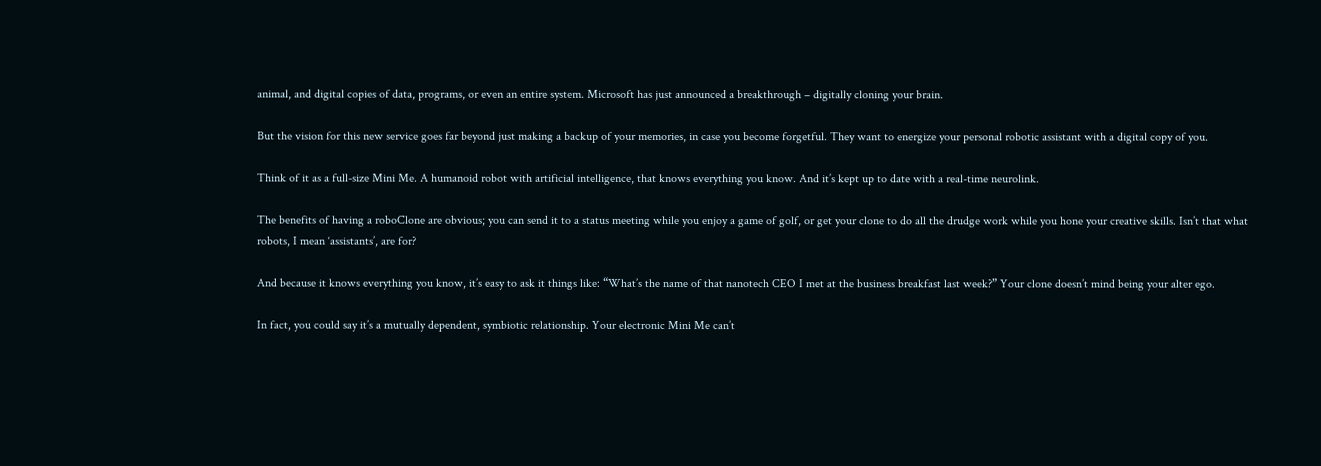animal, and digital copies of data, programs, or even an entire system. Microsoft has just announced a breakthrough – digitally cloning your brain.

But the vision for this new service goes far beyond just making a backup of your memories, in case you become forgetful. They want to energize your personal robotic assistant with a digital copy of you.

Think of it as a full-size Mini Me. A humanoid robot with artificial intelligence, that knows everything you know. And it’s kept up to date with a real-time neurolink.

The benefits of having a roboClone are obvious; you can send it to a status meeting while you enjoy a game of golf, or get your clone to do all the drudge work while you hone your creative skills. Isn’t that what robots, I mean ‘assistants’, are for?

And because it knows everything you know, it’s easy to ask it things like: “What’s the name of that nanotech CEO I met at the business breakfast last week?” Your clone doesn’t mind being your alter ego.

In fact, you could say it’s a mutually dependent, symbiotic relationship. Your electronic Mini Me can’t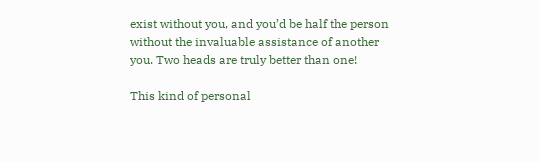exist without you, and you’d be half the person without the invaluable assistance of another you. Two heads are truly better than one!

This kind of personal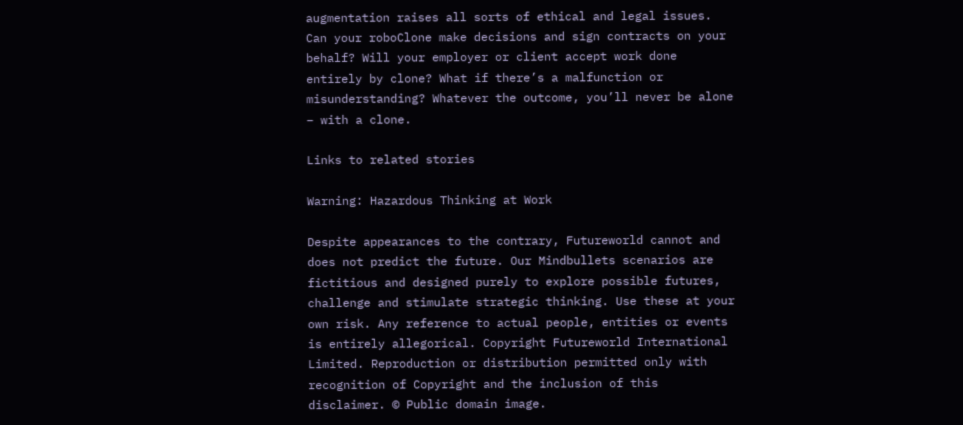augmentation raises all sorts of ethical and legal issues. Can your roboClone make decisions and sign contracts on your behalf? Will your employer or client accept work done entirely by clone? What if there’s a malfunction or misunderstanding? Whatever the outcome, you’ll never be alone – with a clone.

Links to related stories

Warning: Hazardous Thinking at Work

Despite appearances to the contrary, Futureworld cannot and does not predict the future. Our Mindbullets scenarios are fictitious and designed purely to explore possible futures, challenge and stimulate strategic thinking. Use these at your own risk. Any reference to actual people, entities or events is entirely allegorical. Copyright Futureworld International Limited. Reproduction or distribution permitted only with recognition of Copyright and the inclusion of this disclaimer. © Public domain image.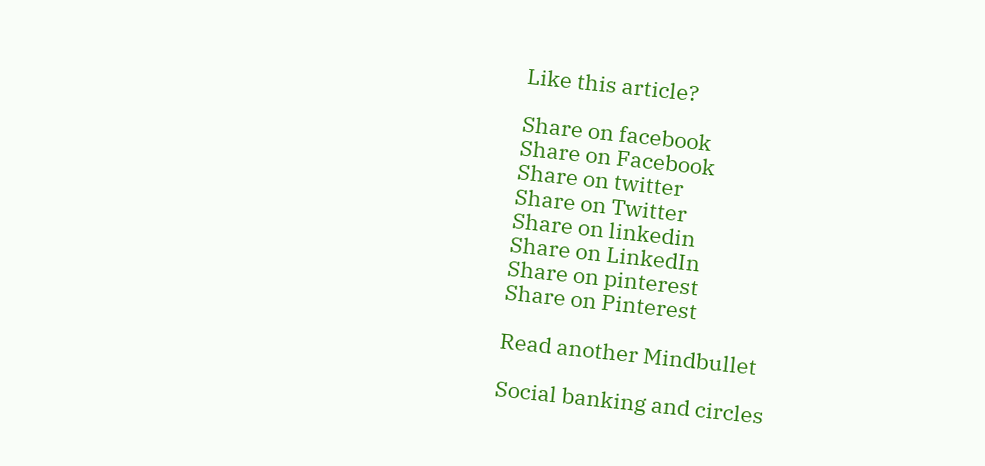Like this article?

Share on facebook
Share on Facebook
Share on twitter
Share on Twitter
Share on linkedin
Share on LinkedIn
Share on pinterest
Share on Pinterest

Read another Mindbullet

Social banking and circles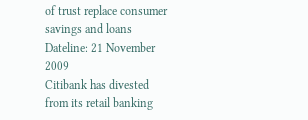of trust replace consumer savings and loans
Dateline: 21 November 2009
Citibank has divested from its retail banking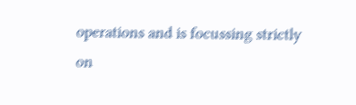operations and is focussing strictly on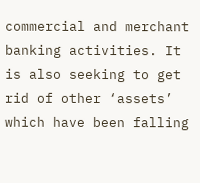commercial and merchant banking activities. It is also seeking to get rid of other ‘assets’ which have been falling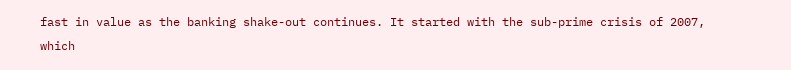fast in value as the banking shake-out continues. It started with the sub-prime crisis of 2007, which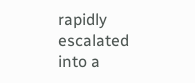rapidly escalated into a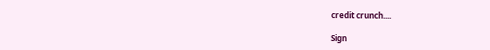credit crunch....

Sign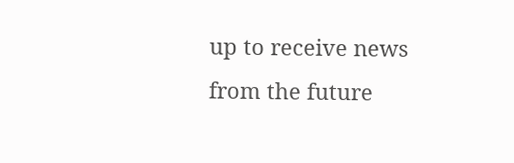up to receive news from the future